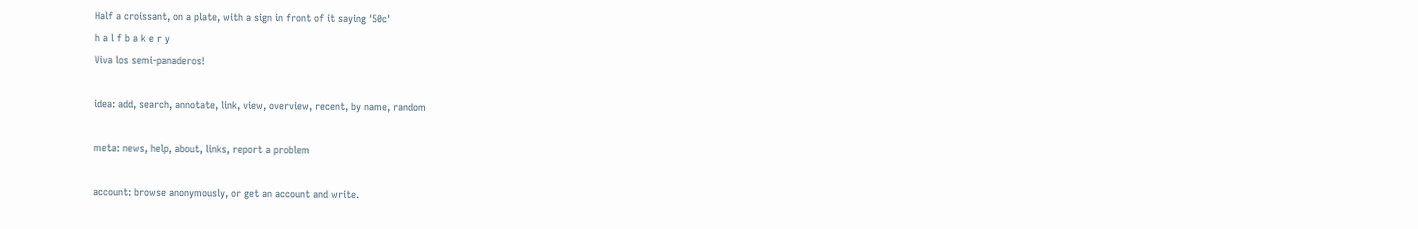Half a croissant, on a plate, with a sign in front of it saying '50c'
h a l f b a k e r y
Viva los semi-panaderos!

idea: add, search, annotate, link, view, overview, recent, by name, random

meta: news, help, about, links, report a problem

account: browse anonymously, or get an account and write.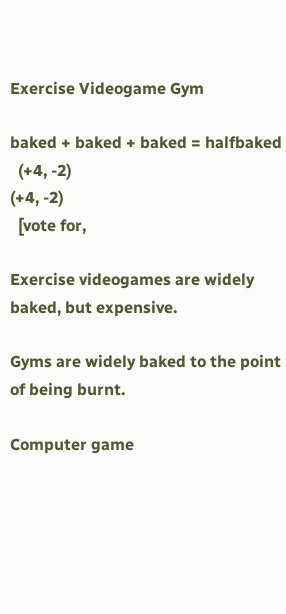Exercise Videogame Gym

baked + baked + baked = halfbaked
  (+4, -2)
(+4, -2)
  [vote for,

Exercise videogames are widely baked, but expensive.

Gyms are widely baked to the point of being burnt.

Computer game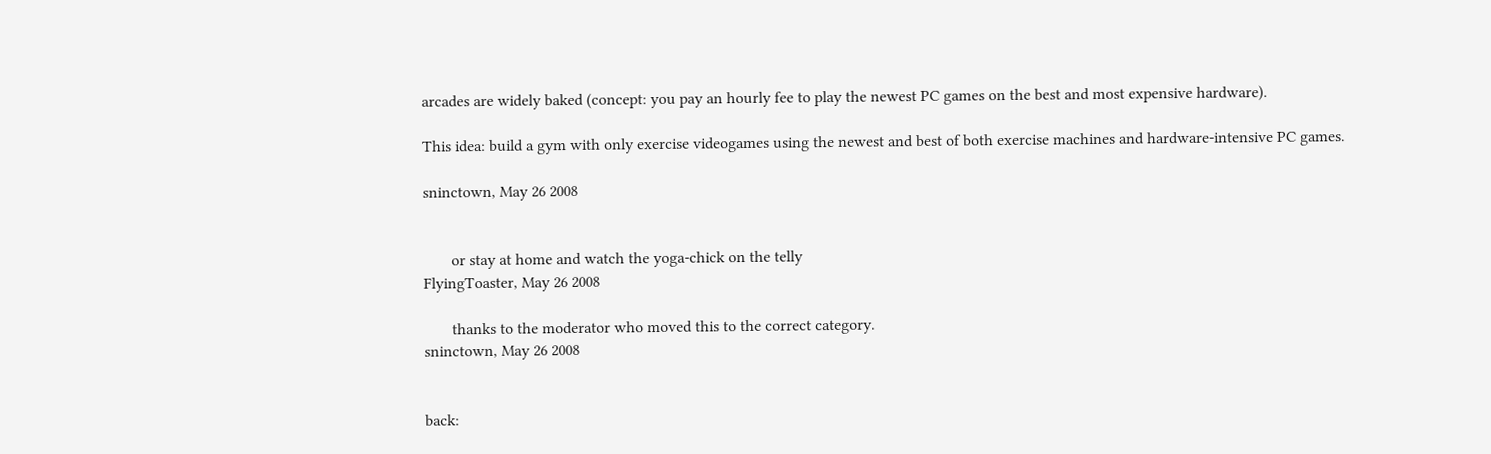arcades are widely baked (concept: you pay an hourly fee to play the newest PC games on the best and most expensive hardware).

This idea: build a gym with only exercise videogames using the newest and best of both exercise machines and hardware-intensive PC games.

sninctown, May 26 2008


       or stay at home and watch the yoga-chick on the telly
FlyingToaster, May 26 2008

       thanks to the moderator who moved this to the correct category.
sninctown, May 26 2008


back: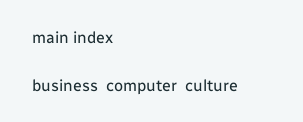main index

business  computer  culture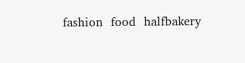fashion  food  halfbakery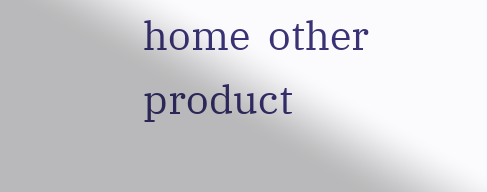home  other  product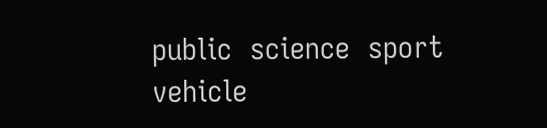public  science  sport  vehicle